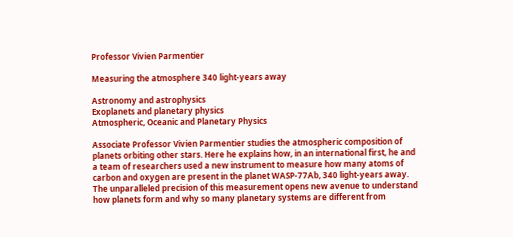Professor Vivien Parmentier

Measuring the atmosphere 340 light-years away

Astronomy and astrophysics
Exoplanets and planetary physics
Atmospheric, Oceanic and Planetary Physics

Associate Professor Vivien Parmentier studies the atmospheric composition of planets orbiting other stars. Here he explains how, in an international first, he and a team of researchers used a new instrument to measure how many atoms of carbon and oxygen are present in the planet WASP-77Ab, 340 light-years away. The unparalleled precision of this measurement opens new avenue to understand how planets form and why so many planetary systems are different from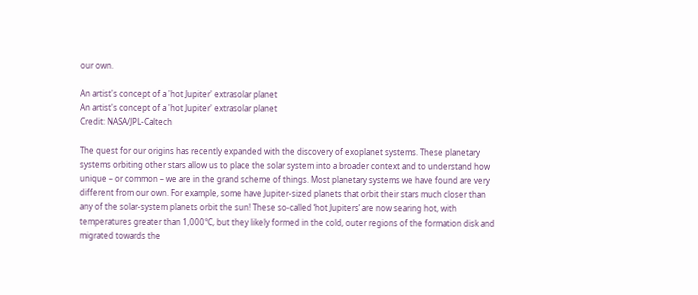our own.

An artist's concept of a 'hot Jupiter' extrasolar planet
An artist's concept of a 'hot Jupiter' extrasolar planet
Credit: NASA/JPL-Caltech

The quest for our origins has recently expanded with the discovery of exoplanet systems. These planetary systems orbiting other stars allow us to place the solar system into a broader context and to understand how unique – or common – we are in the grand scheme of things. Most planetary systems we have found are very different from our own. For example, some have Jupiter-sized planets that orbit their stars much closer than any of the solar-system planets orbit the sun! These so-called ‘hot Jupiters’ are now searing hot, with temperatures greater than 1,000°C, but they likely formed in the cold, outer regions of the formation disk and migrated towards the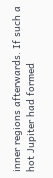inner regions afterwards. If such a hot Jupiter had formed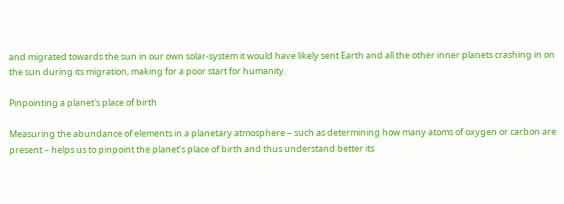and migrated towards the sun in our own solar-system it would have likely sent Earth and all the other inner planets crashing in on the sun during its migration, making for a poor start for humanity.

Pinpointing a planet's place of birth

Measuring the abundance of elements in a planetary atmosphere – such as determining how many atoms of oxygen or carbon are present – helps us to pinpoint the planet’s place of birth and thus understand better its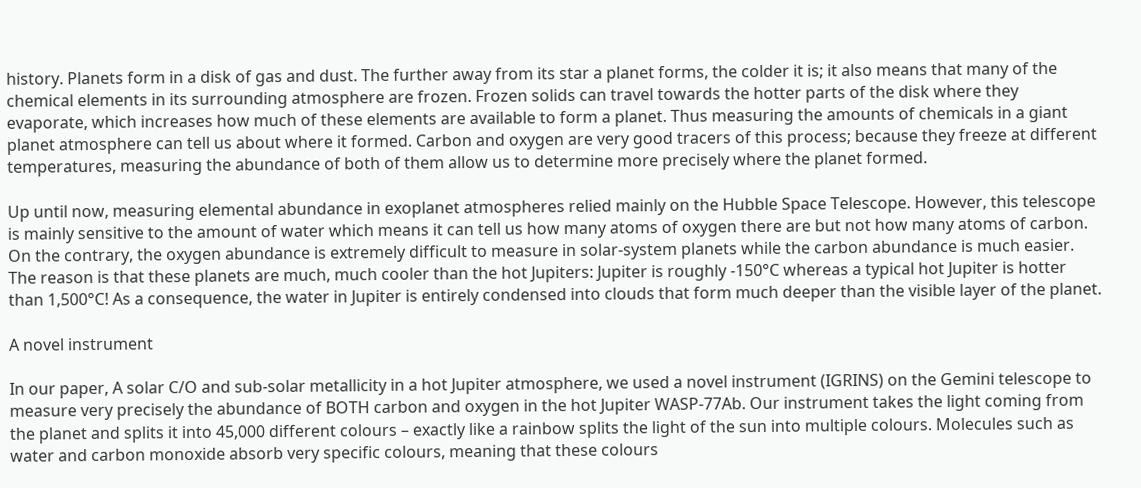history. Planets form in a disk of gas and dust. The further away from its star a planet forms, the colder it is; it also means that many of the chemical elements in its surrounding atmosphere are frozen. Frozen solids can travel towards the hotter parts of the disk where they evaporate, which increases how much of these elements are available to form a planet. Thus measuring the amounts of chemicals in a giant planet atmosphere can tell us about where it formed. Carbon and oxygen are very good tracers of this process; because they freeze at different temperatures, measuring the abundance of both of them allow us to determine more precisely where the planet formed.

Up until now, measuring elemental abundance in exoplanet atmospheres relied mainly on the Hubble Space Telescope. However, this telescope is mainly sensitive to the amount of water which means it can tell us how many atoms of oxygen there are but not how many atoms of carbon. On the contrary, the oxygen abundance is extremely difficult to measure in solar-system planets while the carbon abundance is much easier. The reason is that these planets are much, much cooler than the hot Jupiters: Jupiter is roughly -150°C whereas a typical hot Jupiter is hotter than 1,500°C! As a consequence, the water in Jupiter is entirely condensed into clouds that form much deeper than the visible layer of the planet.

A novel instrument

In our paper, A solar C/O and sub-solar metallicity in a hot Jupiter atmosphere, we used a novel instrument (IGRINS) on the Gemini telescope to measure very precisely the abundance of BOTH carbon and oxygen in the hot Jupiter WASP-77Ab. Our instrument takes the light coming from the planet and splits it into 45,000 different colours – exactly like a rainbow splits the light of the sun into multiple colours. Molecules such as water and carbon monoxide absorb very specific colours, meaning that these colours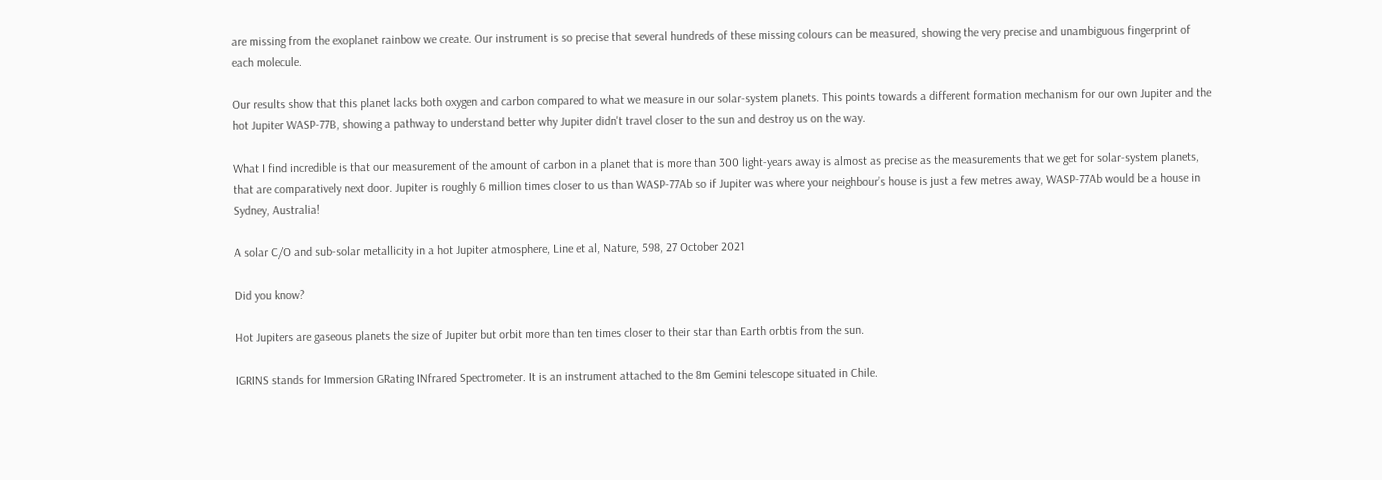are missing from the exoplanet rainbow we create. Our instrument is so precise that several hundreds of these missing colours can be measured, showing the very precise and unambiguous fingerprint of each molecule.

Our results show that this planet lacks both oxygen and carbon compared to what we measure in our solar-system planets. This points towards a different formation mechanism for our own Jupiter and the hot Jupiter WASP-77B, showing a pathway to understand better why Jupiter didn't travel closer to the sun and destroy us on the way.

What I find incredible is that our measurement of the amount of carbon in a planet that is more than 300 light-years away is almost as precise as the measurements that we get for solar-system planets, that are comparatively next door. Jupiter is roughly 6 million times closer to us than WASP-77Ab so if Jupiter was where your neighbour’s house is just a few metres away, WASP-77Ab would be a house in Sydney, Australia!

A solar C/O and sub-solar metallicity in a hot Jupiter atmosphere, Line et al, Nature, 598, 27 October 2021

Did you know?

Hot Jupiters are gaseous planets the size of Jupiter but orbit more than ten times closer to their star than Earth orbtis from the sun.

IGRINS stands for Immersion GRating INfrared Spectrometer. It is an instrument attached to the 8m Gemini telescope situated in Chile.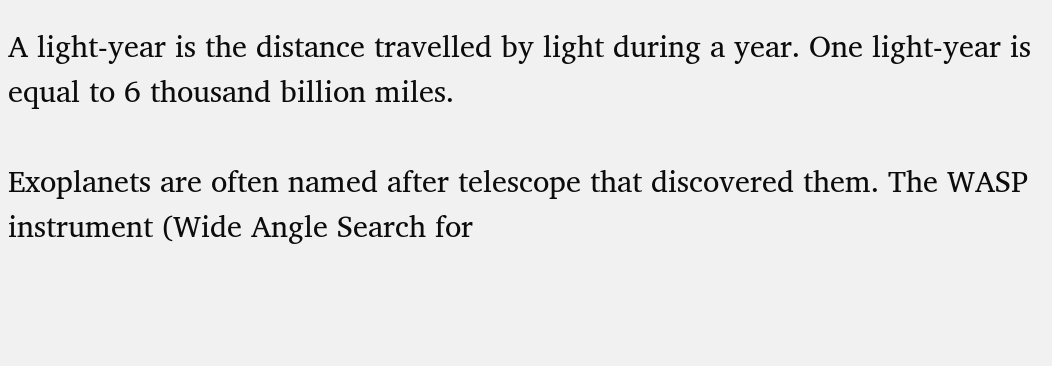A light-year is the distance travelled by light during a year. One light-year is equal to 6 thousand billion miles.

Exoplanets are often named after telescope that discovered them. The WASP instrument (Wide Angle Search for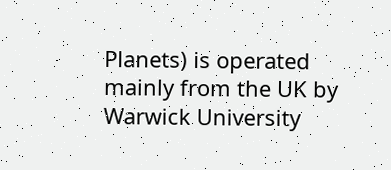Planets) is operated mainly from the UK by Warwick University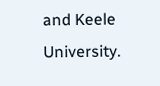and Keele University.